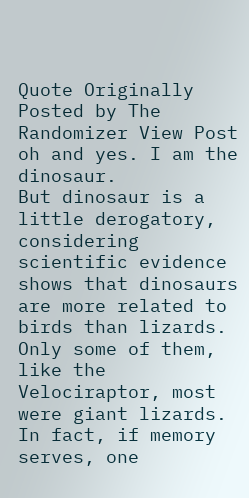Quote Originally Posted by The Randomizer View Post
oh and yes. I am the dinosaur.
But dinosaur is a little derogatory, considering scientific evidence shows that dinosaurs are more related to birds than lizards.
Only some of them, like the Velociraptor, most were giant lizards. In fact, if memory serves, one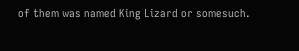of them was named King Lizard or somesuch.